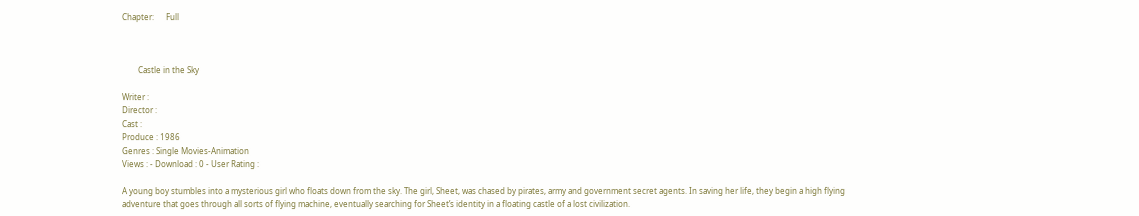Chapter:      Full



        Castle in the Sky

Writer :
Director :
Cast :
Produce : 1986
Genres : Single Movies-Animation
Views : - Download : 0 - User Rating :

A young boy stumbles into a mysterious girl who floats down from the sky. The girl, Sheet, was chased by pirates, army and government secret agents. In saving her life, they begin a high flying adventure that goes through all sorts of flying machine, eventually searching for Sheet’s identity in a floating castle of a lost civilization.